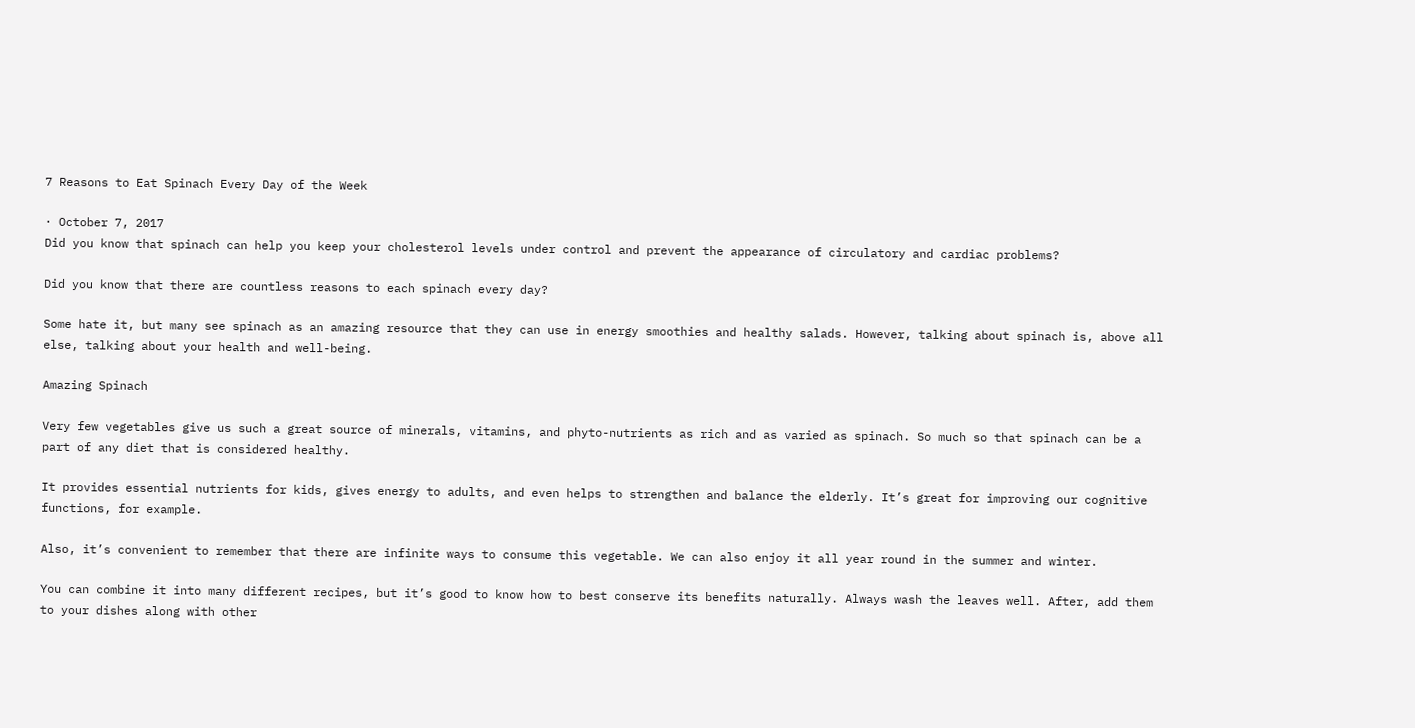7 Reasons to Eat Spinach Every Day of the Week

· October 7, 2017
Did you know that spinach can help you keep your cholesterol levels under control and prevent the appearance of circulatory and cardiac problems?

Did you know that there are countless reasons to each spinach every day?

Some hate it, but many see spinach as an amazing resource that they can use in energy smoothies and healthy salads. However, talking about spinach is, above all else, talking about your health and well-being.

Amazing Spinach

Very few vegetables give us such a great source of minerals, vitamins, and phyto-nutrients as rich and as varied as spinach. So much so that spinach can be a part of any diet that is considered healthy.

It provides essential nutrients for kids, gives energy to adults, and even helps to strengthen and balance the elderly. It’s great for improving our cognitive functions, for example.

Also, it’s convenient to remember that there are infinite ways to consume this vegetable. We can also enjoy it all year round in the summer and winter.

You can combine it into many different recipes, but it’s good to know how to best conserve its benefits naturally. Always wash the leaves well. After, add them to your dishes along with other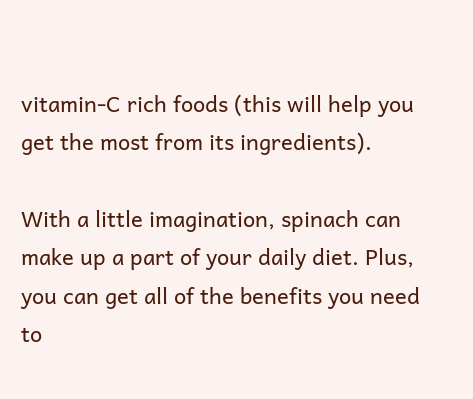vitamin-C rich foods (this will help you get the most from its ingredients).

With a little imagination, spinach can make up a part of your daily diet. Plus, you can get all of the benefits you need to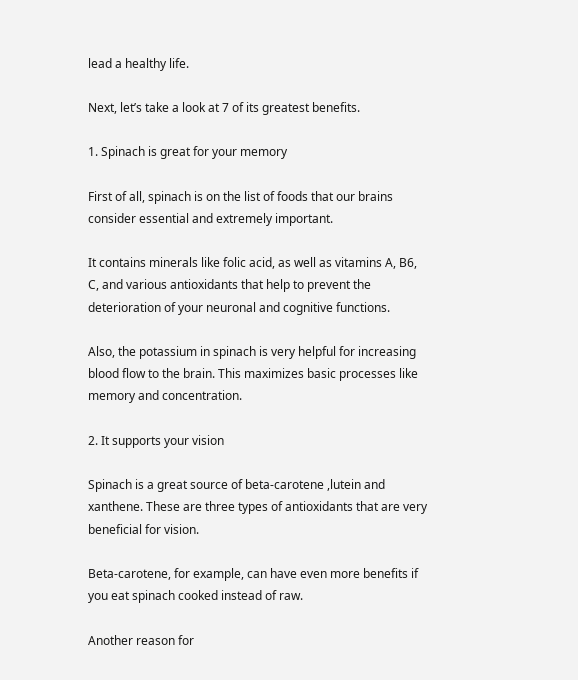lead a healthy life.

Next, let’s take a look at 7 of its greatest benefits.

1. Spinach is great for your memory

First of all, spinach is on the list of foods that our brains consider essential and extremely important.

It contains minerals like folic acid, as well as vitamins A, B6, C, and various antioxidants that help to prevent the deterioration of your neuronal and cognitive functions.

Also, the potassium in spinach is very helpful for increasing blood flow to the brain. This maximizes basic processes like memory and concentration.

2. It supports your vision

Spinach is a great source of beta-carotene ,lutein and xanthene. These are three types of antioxidants that are very beneficial for vision.

Beta-carotene, for example, can have even more benefits if you eat spinach cooked instead of raw.

Another reason for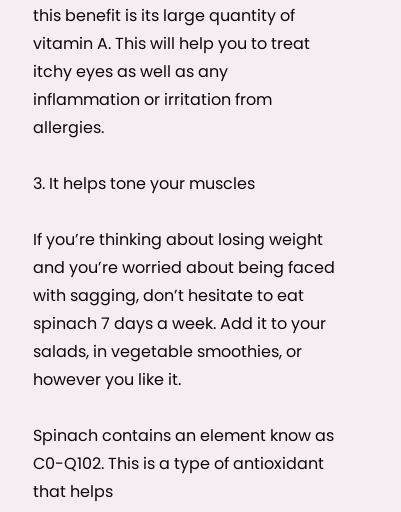this benefit is its large quantity of vitamin A. This will help you to treat itchy eyes as well as any inflammation or irritation from allergies.

3. It helps tone your muscles

If you’re thinking about losing weight and you’re worried about being faced with sagging, don’t hesitate to eat spinach 7 days a week. Add it to your salads, in vegetable smoothies, or however you like it.

Spinach contains an element know as C0-Q102. This is a type of antioxidant that helps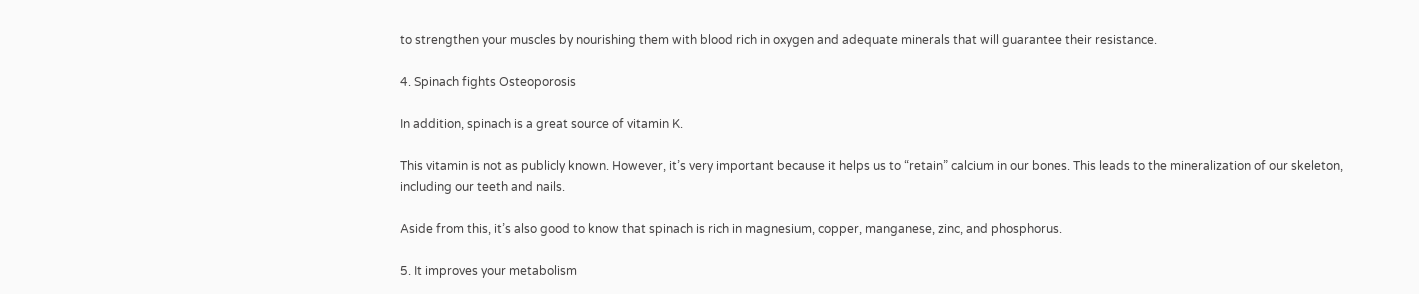to strengthen your muscles by nourishing them with blood rich in oxygen and adequate minerals that will guarantee their resistance.

4. Spinach fights Osteoporosis

In addition, spinach is a great source of vitamin K.

This vitamin is not as publicly known. However, it’s very important because it helps us to “retain” calcium in our bones. This leads to the mineralization of our skeleton, including our teeth and nails.

Aside from this, it’s also good to know that spinach is rich in magnesium, copper, manganese, zinc, and phosphorus.

5. It improves your metabolism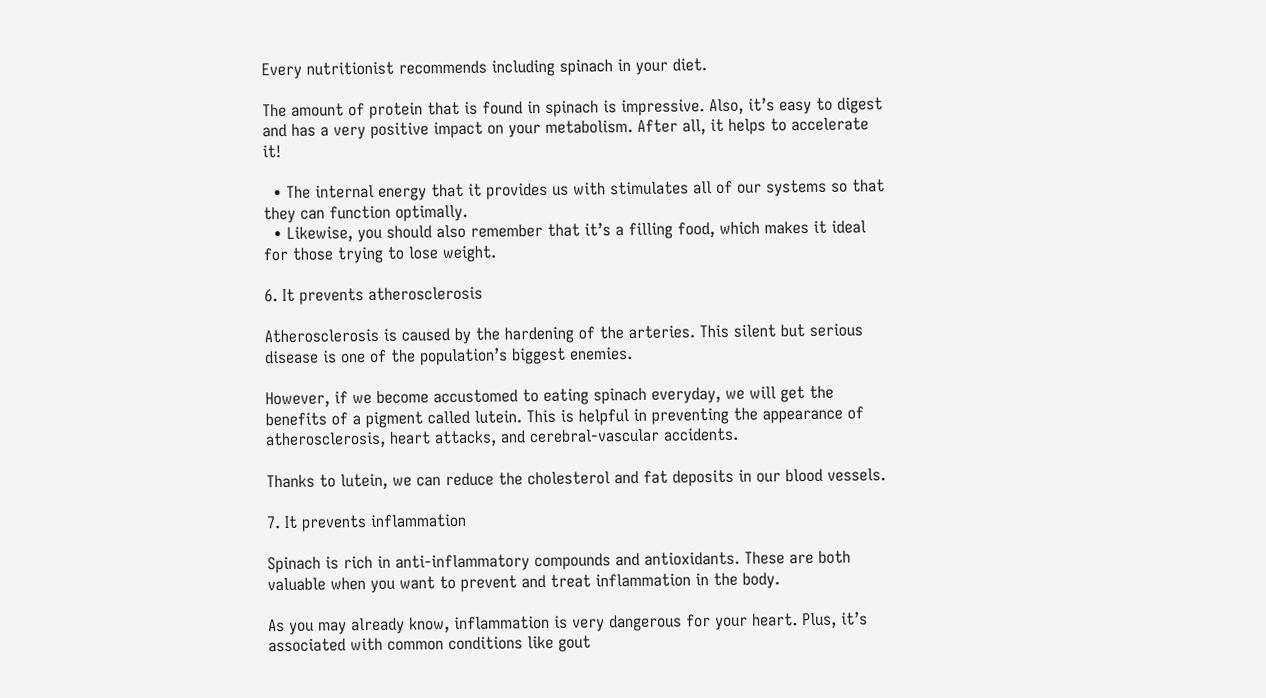Every nutritionist recommends including spinach in your diet.

The amount of protein that is found in spinach is impressive. Also, it’s easy to digest and has a very positive impact on your metabolism. After all, it helps to accelerate it!

  • The internal energy that it provides us with stimulates all of our systems so that they can function optimally.
  • Likewise, you should also remember that it’s a filling food, which makes it ideal for those trying to lose weight.

6. It prevents atherosclerosis

Atherosclerosis is caused by the hardening of the arteries. This silent but serious disease is one of the population’s biggest enemies.

However, if we become accustomed to eating spinach everyday, we will get the benefits of a pigment called lutein. This is helpful in preventing the appearance of atherosclerosis, heart attacks, and cerebral-vascular accidents.

Thanks to lutein, we can reduce the cholesterol and fat deposits in our blood vessels.

7. It prevents inflammation

Spinach is rich in anti-inflammatory compounds and antioxidants. These are both valuable when you want to prevent and treat inflammation in the body.

As you may already know, inflammation is very dangerous for your heart. Plus, it’s associated with common conditions like gout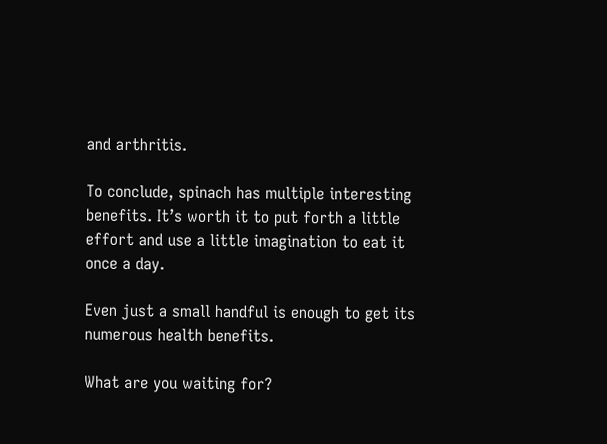and arthritis.

To conclude, spinach has multiple interesting benefits. It’s worth it to put forth a little effort and use a little imagination to eat it once a day.

Even just a small handful is enough to get its numerous health benefits.

What are you waiting for?